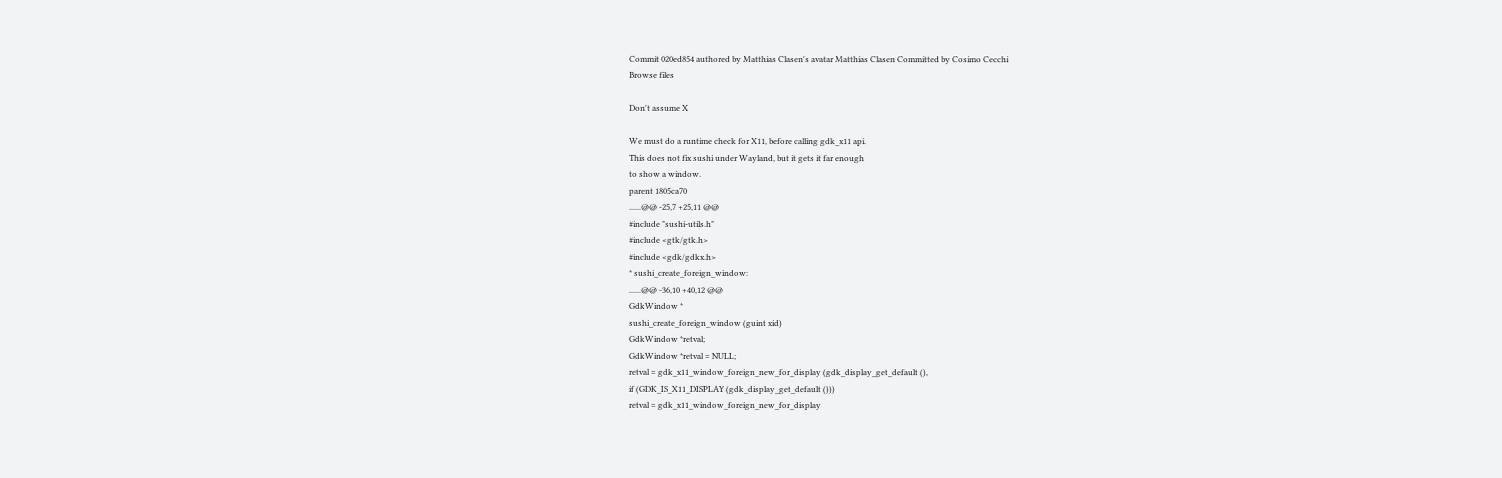Commit 020ed854 authored by Matthias Clasen's avatar Matthias Clasen Committed by Cosimo Cecchi
Browse files

Don't assume X

We must do a runtime check for X11, before calling gdk_x11 api.
This does not fix sushi under Wayland, but it gets it far enough
to show a window.
parent 1805ca70
......@@ -25,7 +25,11 @@
#include "sushi-utils.h"
#include <gtk/gtk.h>
#include <gdk/gdkx.h>
* sushi_create_foreign_window:
......@@ -36,10 +40,12 @@
GdkWindow *
sushi_create_foreign_window (guint xid)
GdkWindow *retval;
GdkWindow *retval = NULL;
retval = gdk_x11_window_foreign_new_for_display (gdk_display_get_default (),
if (GDK_IS_X11_DISPLAY (gdk_display_get_default ()))
retval = gdk_x11_window_foreign_new_for_display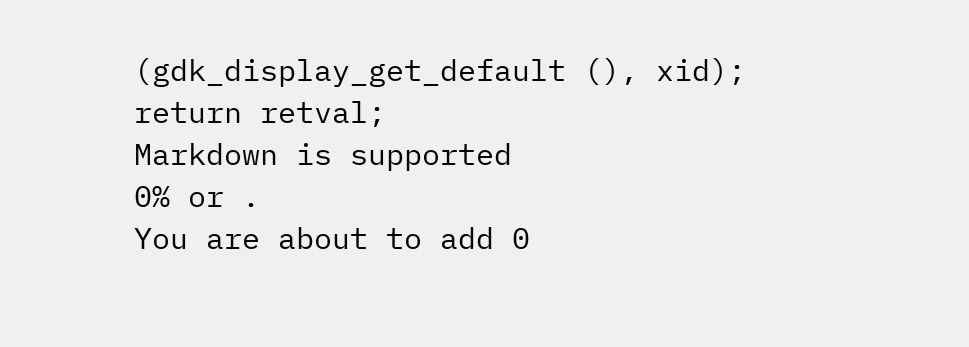(gdk_display_get_default (), xid);
return retval;
Markdown is supported
0% or .
You are about to add 0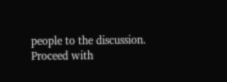people to the discussion. Proceed with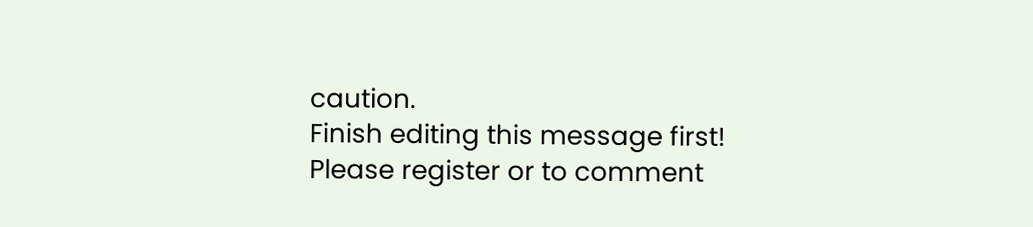caution.
Finish editing this message first!
Please register or to comment